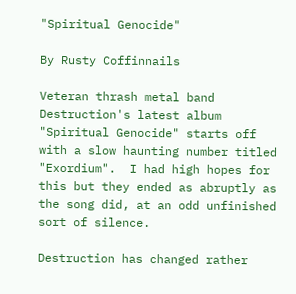"Spiritual Genocide"

By Rusty Coffinnails

Veteran thrash metal band  Destruction's latest album "Spiritual Genocide" starts off with a slow haunting number titled "Exordium".  I had high hopes for this but they ended as abruptly as the song did, at an odd unfinished sort of silence.

Destruction has changed rather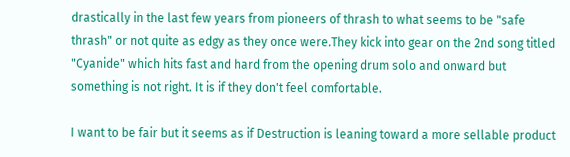drastically in the last few years from pioneers of thrash to what seems to be "safe thrash" or not quite as edgy as they once were.They kick into gear on the 2nd song titled "Cyanide" which hits fast and hard from the opening drum solo and onward but something is not right. It is if they don't feel comfortable.

I want to be fair but it seems as if Destruction is leaning toward a more sellable product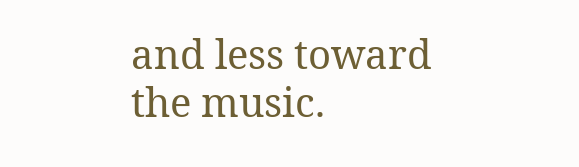and less toward the music.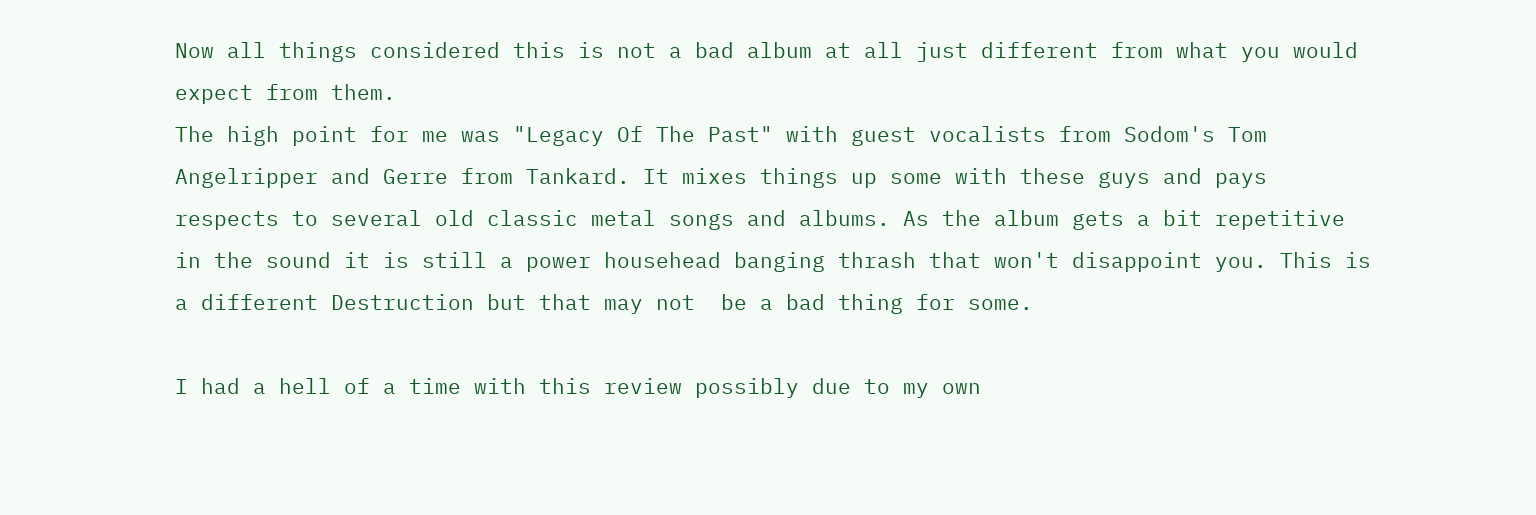Now all things considered this is not a bad album at all just different from what you would expect from them.
The high point for me was "Legacy Of The Past" with guest vocalists from Sodom's Tom Angelripper and Gerre from Tankard. It mixes things up some with these guys and pays respects to several old classic metal songs and albums. As the album gets a bit repetitive in the sound it is still a power househead banging thrash that won't disappoint you. This is a different Destruction but that may not  be a bad thing for some.

I had a hell of a time with this review possibly due to my own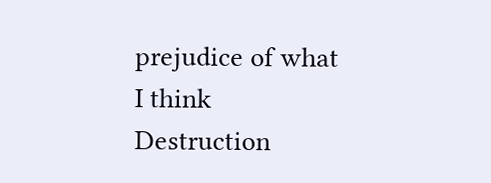prejudice of what I think Destruction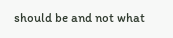should be and not what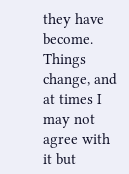they have become. Things change, and at times I may not agree with it but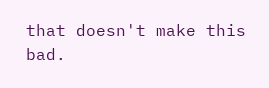that doesn't make this bad.